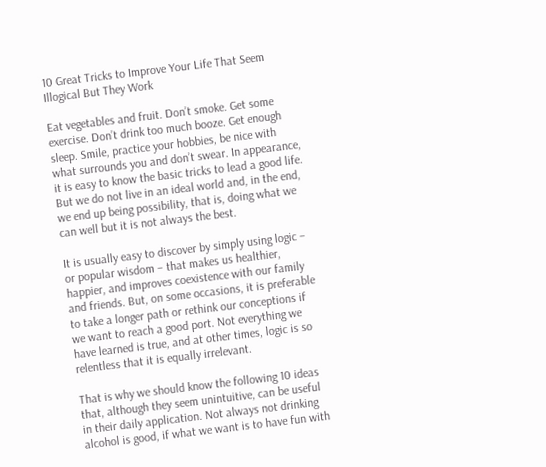10 Great Tricks to Improve Your Life That Seem Illogical But They Work

Eat vegetables and fruit. Don’t smoke. Get some exercise. Don’t drink too much booze. Get enough sleep. Smile, practice your hobbies, be nice with what surrounds you and don’t swear. In appearance, it is easy to know the basic tricks to lead a good life. But we do not live in an ideal world and, in the end, we end up being possibility, that is, doing what we can well but it is not always the best.

It is usually easy to discover by simply using logic – or popular wisdom – that makes us healthier, happier, and improves coexistence with our family and friends. But, on some occasions, it is preferable to take a longer path or rethink our conceptions if we want to reach a good port. Not everything we have learned is true, and at other times, logic is so relentless that it is equally irrelevant.

That is why we should know the following 10 ideas that, although they seem unintuitive, can be useful in their daily application. Not always not drinking alcohol is good, if what we want is to have fun with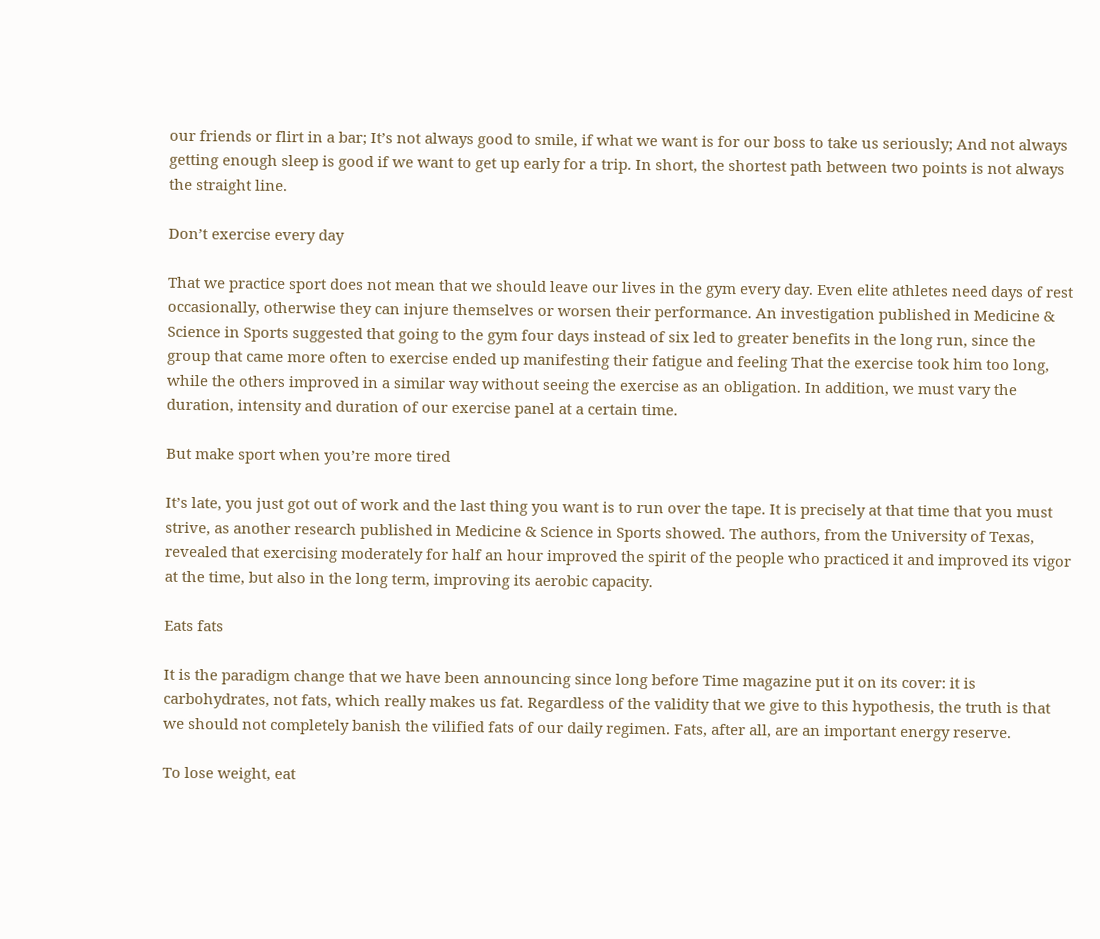our friends or flirt in a bar; It’s not always good to smile, if what we want is for our boss to take us seriously; And not always getting enough sleep is good if we want to get up early for a trip. In short, the shortest path between two points is not always the straight line.

Don’t exercise every day

That we practice sport does not mean that we should leave our lives in the gym every day. Even elite athletes need days of rest occasionally, otherwise they can injure themselves or worsen their performance. An investigation published in Medicine & Science in Sports suggested that going to the gym four days instead of six led to greater benefits in the long run, since the group that came more often to exercise ended up manifesting their fatigue and feeling That the exercise took him too long, while the others improved in a similar way without seeing the exercise as an obligation. In addition, we must vary the duration, intensity and duration of our exercise panel at a certain time.

But make sport when you’re more tired

It’s late, you just got out of work and the last thing you want is to run over the tape. It is precisely at that time that you must strive, as another research published in Medicine & Science in Sports showed. The authors, from the University of Texas, revealed that exercising moderately for half an hour improved the spirit of the people who practiced it and improved its vigor at the time, but also in the long term, improving its aerobic capacity.

Eats fats

It is the paradigm change that we have been announcing since long before Time magazine put it on its cover: it is carbohydrates, not fats, which really makes us fat. Regardless of the validity that we give to this hypothesis, the truth is that we should not completely banish the vilified fats of our daily regimen. Fats, after all, are an important energy reserve.

To lose weight, eat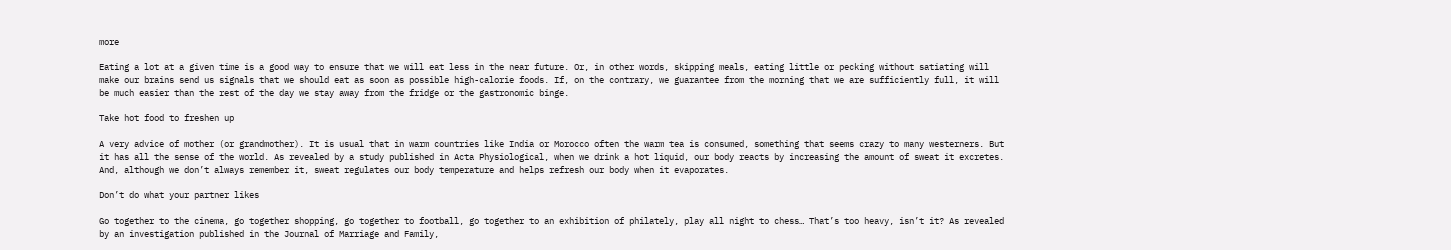more

Eating a lot at a given time is a good way to ensure that we will eat less in the near future. Or, in other words, skipping meals, eating little or pecking without satiating will make our brains send us signals that we should eat as soon as possible high-calorie foods. If, on the contrary, we guarantee from the morning that we are sufficiently full, it will be much easier than the rest of the day we stay away from the fridge or the gastronomic binge.

Take hot food to freshen up

A very advice of mother (or grandmother). It is usual that in warm countries like India or Morocco often the warm tea is consumed, something that seems crazy to many westerners. But it has all the sense of the world. As revealed by a study published in Acta Physiological, when we drink a hot liquid, our body reacts by increasing the amount of sweat it excretes. And, although we don’t always remember it, sweat regulates our body temperature and helps refresh our body when it evaporates.

Don’t do what your partner likes

Go together to the cinema, go together shopping, go together to football, go together to an exhibition of philately, play all night to chess… That’s too heavy, isn’t it? As revealed by an investigation published in the Journal of Marriage and Family,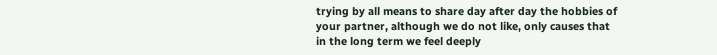trying by all means to share day after day the hobbies of your partner, although we do not like, only causes that in the long term we feel deeply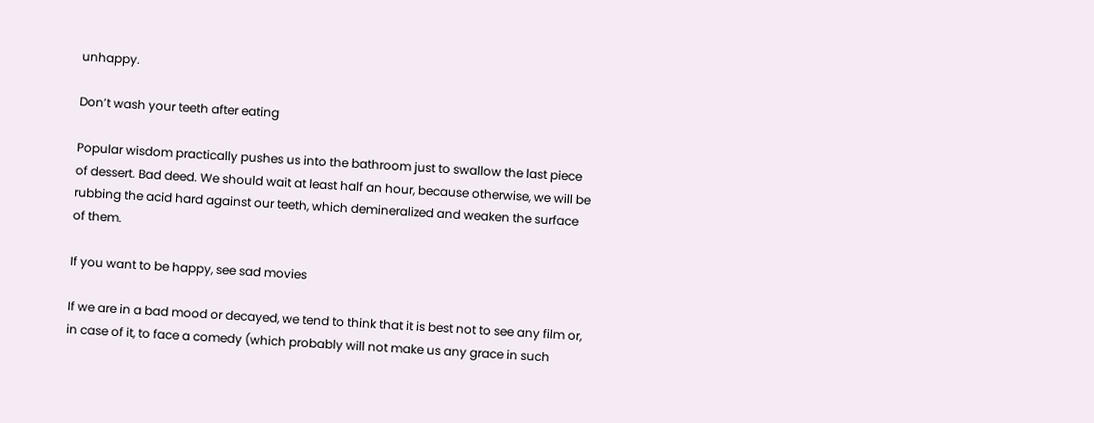unhappy.

Don’t wash your teeth after eating

Popular wisdom practically pushes us into the bathroom just to swallow the last piece of dessert. Bad deed. We should wait at least half an hour, because otherwise, we will be rubbing the acid hard against our teeth, which demineralized and weaken the surface of them.

If you want to be happy, see sad movies

If we are in a bad mood or decayed, we tend to think that it is best not to see any film or, in case of it, to face a comedy (which probably will not make us any grace in such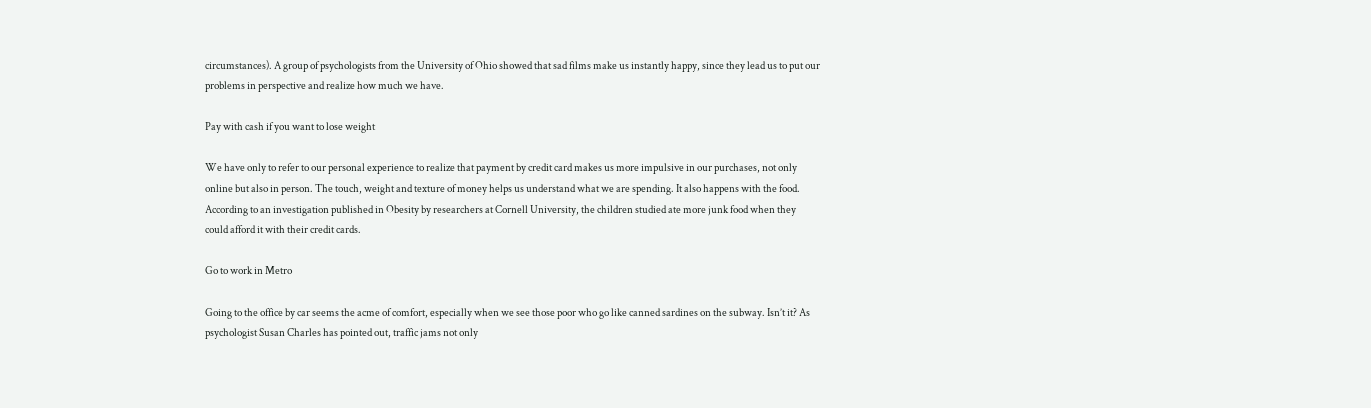circumstances). A group of psychologists from the University of Ohio showed that sad films make us instantly happy, since they lead us to put our problems in perspective and realize how much we have.

Pay with cash if you want to lose weight

We have only to refer to our personal experience to realize that payment by credit card makes us more impulsive in our purchases, not only online but also in person. The touch, weight and texture of money helps us understand what we are spending. It also happens with the food. According to an investigation published in Obesity by researchers at Cornell University, the children studied ate more junk food when they could afford it with their credit cards.

Go to work in Metro

Going to the office by car seems the acme of comfort, especially when we see those poor who go like canned sardines on the subway. Isn’t it? As psychologist Susan Charles has pointed out, traffic jams not only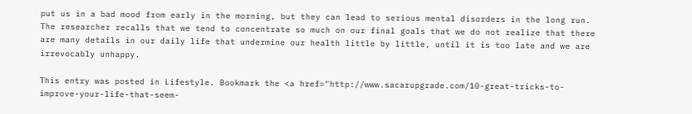put us in a bad mood from early in the morning, but they can lead to serious mental disorders in the long run. The researcher recalls that we tend to concentrate so much on our final goals that we do not realize that there are many details in our daily life that undermine our health little by little, until it is too late and we are irrevocably unhappy.

This entry was posted in Lifestyle. Bookmark the <a href="http://www.sacarupgrade.com/10-great-tricks-to-improve-your-life-that-seem-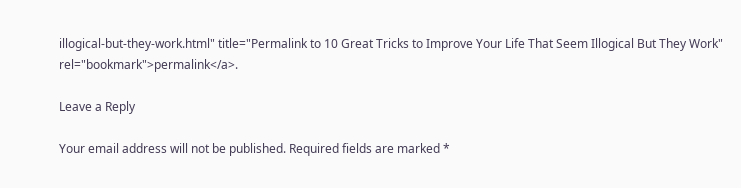illogical-but-they-work.html" title="Permalink to 10 Great Tricks to Improve Your Life That Seem Illogical But They Work" rel="bookmark">permalink</a>.

Leave a Reply

Your email address will not be published. Required fields are marked *